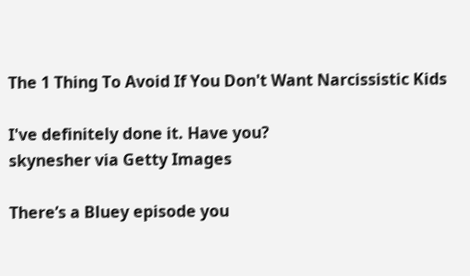The 1 Thing To Avoid If You Don't Want Narcissistic Kids

I've definitely done it. Have you?
skynesher via Getty Images

There’s a Bluey episode you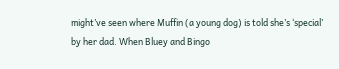might’ve seen where Muffin (a young dog) is told she’s ‘special’ by her dad. When Bluey and Bingo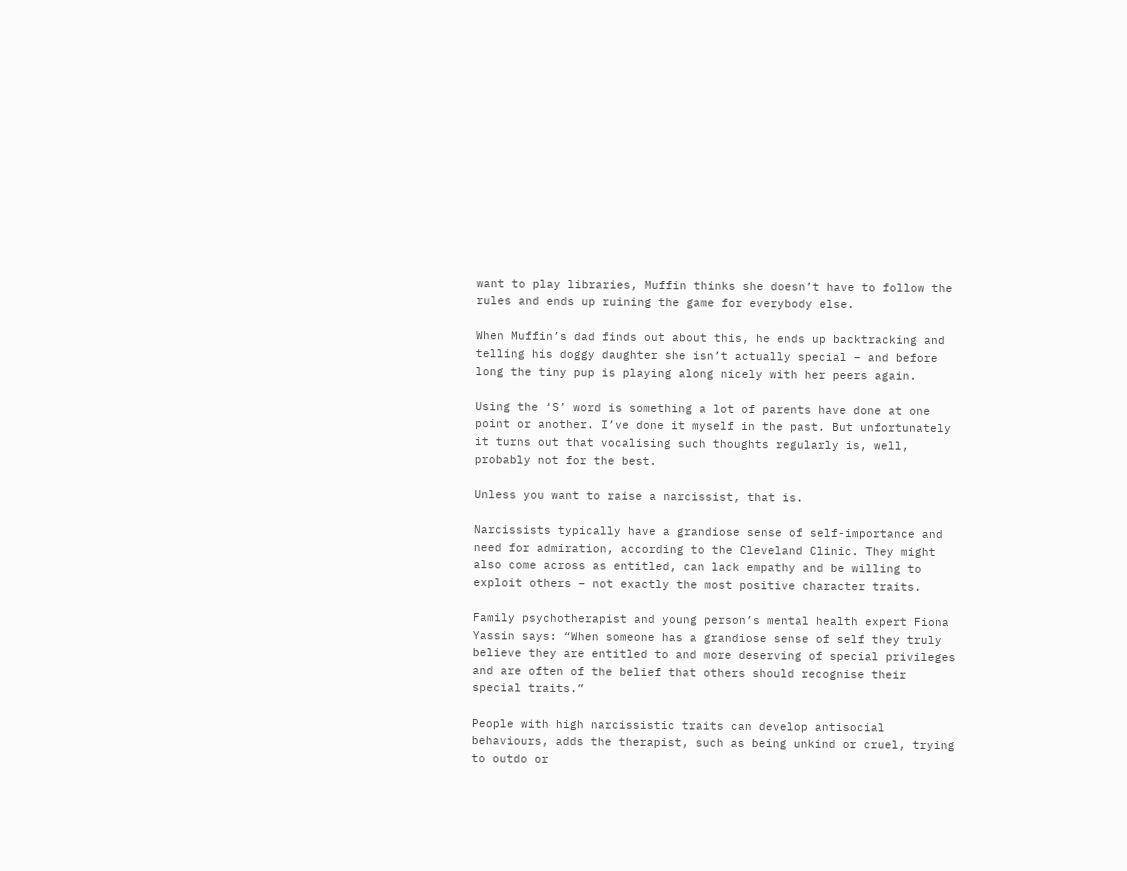want to play libraries, Muffin thinks she doesn’t have to follow the rules and ends up ruining the game for everybody else.

When Muffin’s dad finds out about this, he ends up backtracking and telling his doggy daughter she isn’t actually special – and before long the tiny pup is playing along nicely with her peers again.

Using the ‘S’ word is something a lot of parents have done at one point or another. I’ve done it myself in the past. But unfortunately it turns out that vocalising such thoughts regularly is, well, probably not for the best.

Unless you want to raise a narcissist, that is.

Narcissists typically have a grandiose sense of self-importance and need for admiration, according to the Cleveland Clinic. They might also come across as entitled, can lack empathy and be willing to exploit others – not exactly the most positive character traits.

Family psychotherapist and young person’s mental health expert Fiona Yassin says: “When someone has a grandiose sense of self they truly believe they are entitled to and more deserving of special privileges and are often of the belief that others should recognise their special traits.”

People with high narcissistic traits can develop antisocial behaviours, adds the therapist, such as being unkind or cruel, trying to outdo or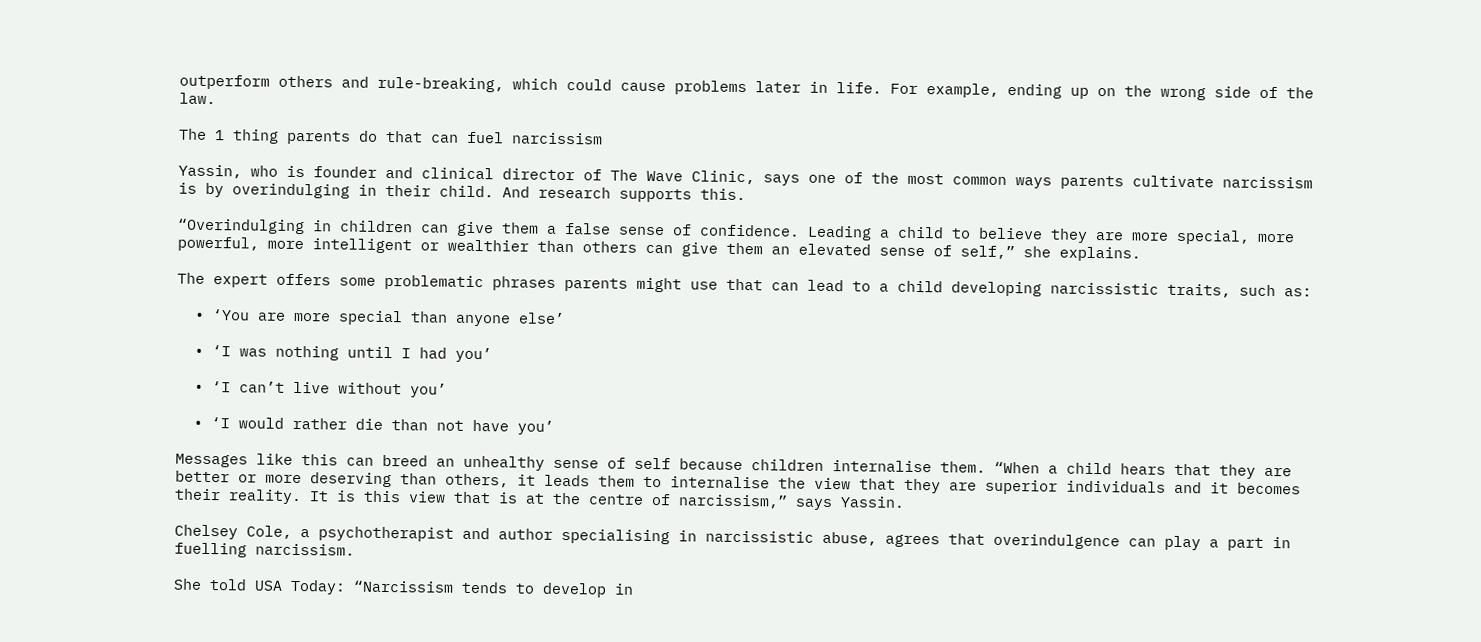outperform others and rule-breaking, which could cause problems later in life. For example, ending up on the wrong side of the law.

The 1 thing parents do that can fuel narcissism

Yassin, who is founder and clinical director of The Wave Clinic, says one of the most common ways parents cultivate narcissism is by overindulging in their child. And research supports this.

“Overindulging in children can give them a false sense of confidence. Leading a child to believe they are more special, more powerful, more intelligent or wealthier than others can give them an elevated sense of self,” she explains.

The expert offers some problematic phrases parents might use that can lead to a child developing narcissistic traits, such as:

  • ‘You are more special than anyone else’

  • ‘I was nothing until I had you’

  • ‘I can’t live without you’

  • ‘I would rather die than not have you’

Messages like this can breed an unhealthy sense of self because children internalise them. “When a child hears that they are better or more deserving than others, it leads them to internalise the view that they are superior individuals and it becomes their reality. It is this view that is at the centre of narcissism,” says Yassin.

Chelsey Cole, a psychotherapist and author specialising in narcissistic abuse, agrees that overindulgence can play a part in fuelling narcissism.

She told USA Today: “Narcissism tends to develop in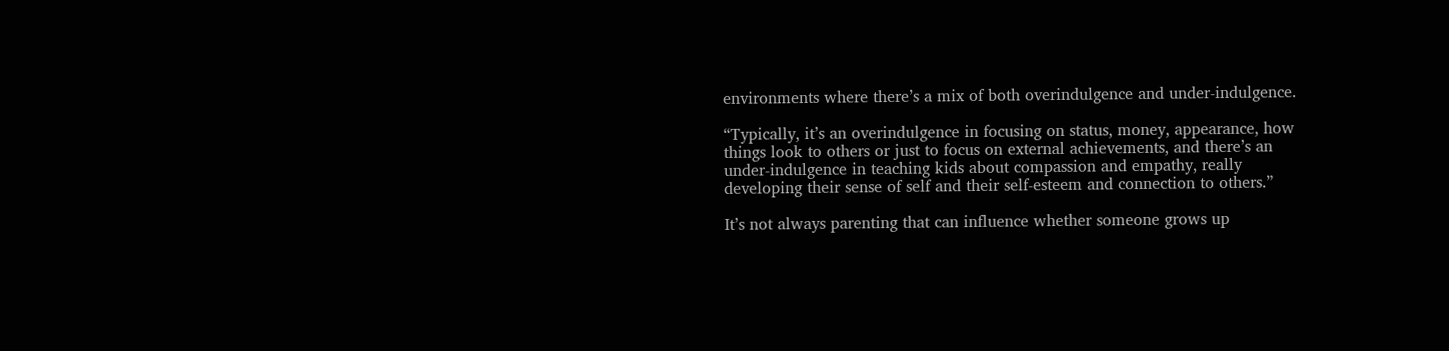environments where there’s a mix of both overindulgence and under-indulgence.

“Typically, it’s an overindulgence in focusing on status, money, appearance, how things look to others or just to focus on external achievements, and there’s an under-indulgence in teaching kids about compassion and empathy, really developing their sense of self and their self-esteem and connection to others.”

It’s not always parenting that can influence whether someone grows up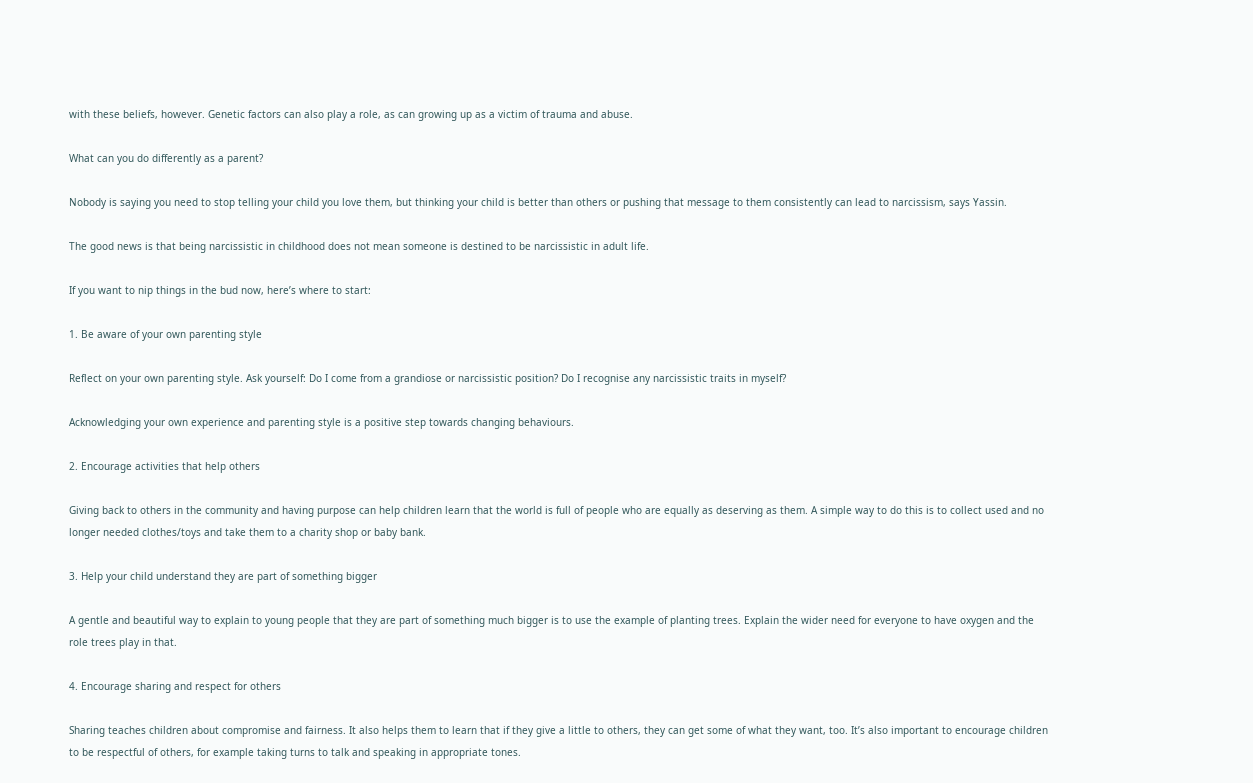with these beliefs, however. Genetic factors can also play a role, as can growing up as a victim of trauma and abuse.

What can you do differently as a parent?

Nobody is saying you need to stop telling your child you love them, but thinking your child is better than others or pushing that message to them consistently can lead to narcissism, says Yassin.

The good news is that being narcissistic in childhood does not mean someone is destined to be narcissistic in adult life.

If you want to nip things in the bud now, here’s where to start:

1. Be aware of your own parenting style

Reflect on your own parenting style. Ask yourself: Do I come from a grandiose or narcissistic position? Do I recognise any narcissistic traits in myself?

Acknowledging your own experience and parenting style is a positive step towards changing behaviours.

2. Encourage activities that help others

Giving back to others in the community and having purpose can help children learn that the world is full of people who are equally as deserving as them. A simple way to do this is to collect used and no longer needed clothes/toys and take them to a charity shop or baby bank.

3. Help your child understand they are part of something bigger

A gentle and beautiful way to explain to young people that they are part of something much bigger is to use the example of planting trees. Explain the wider need for everyone to have oxygen and the role trees play in that.

4. Encourage sharing and respect for others

Sharing teaches children about compromise and fairness. It also helps them to learn that if they give a little to others, they can get some of what they want, too. It’s also important to encourage children to be respectful of others, for example taking turns to talk and speaking in appropriate tones.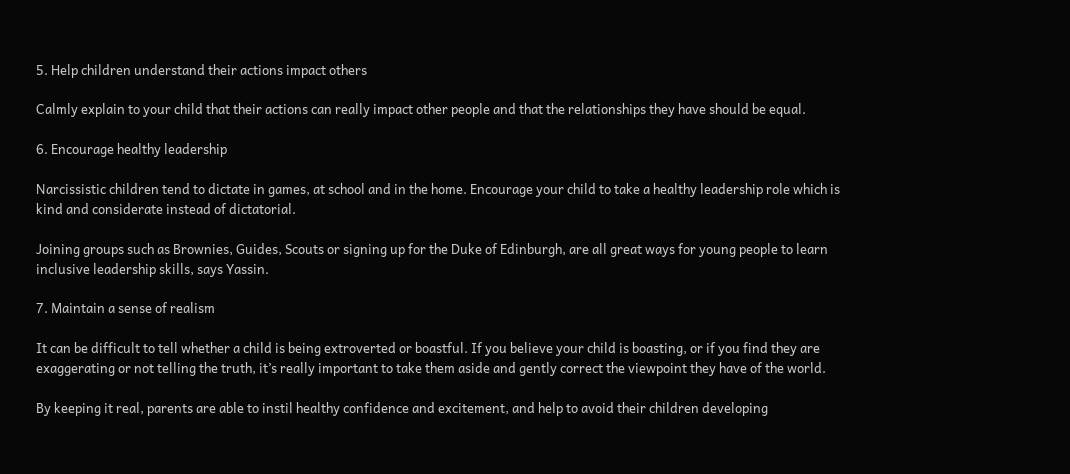5. Help children understand their actions impact others

Calmly explain to your child that their actions can really impact other people and that the relationships they have should be equal.

6. Encourage healthy leadership

Narcissistic children tend to dictate in games, at school and in the home. Encourage your child to take a healthy leadership role which is kind and considerate instead of dictatorial.

Joining groups such as Brownies, Guides, Scouts or signing up for the Duke of Edinburgh, are all great ways for young people to learn inclusive leadership skills, says Yassin.

7. Maintain a sense of realism

It can be difficult to tell whether a child is being extroverted or boastful. If you believe your child is boasting, or if you find they are exaggerating or not telling the truth, it’s really important to take them aside and gently correct the viewpoint they have of the world.

By keeping it real, parents are able to instil healthy confidence and excitement, and help to avoid their children developing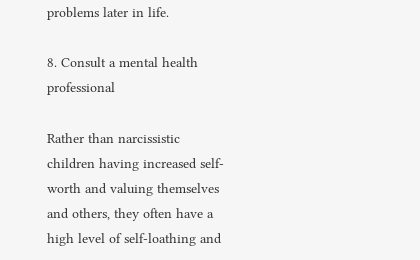problems later in life.

8. Consult a mental health professional

Rather than narcissistic children having increased self-worth and valuing themselves and others, they often have a high level of self-loathing and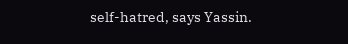self-hatred, says Yassin.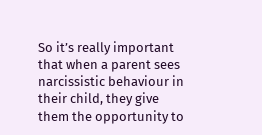So it’s really important that when a parent sees narcissistic behaviour in their child, they give them the opportunity to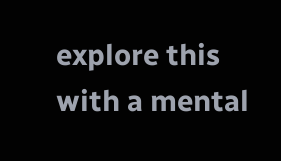explore this with a mental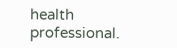health professional.